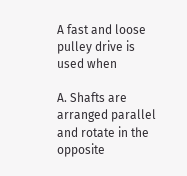A fast and loose pulley drive is used when

A. Shafts are arranged parallel and rotate in the opposite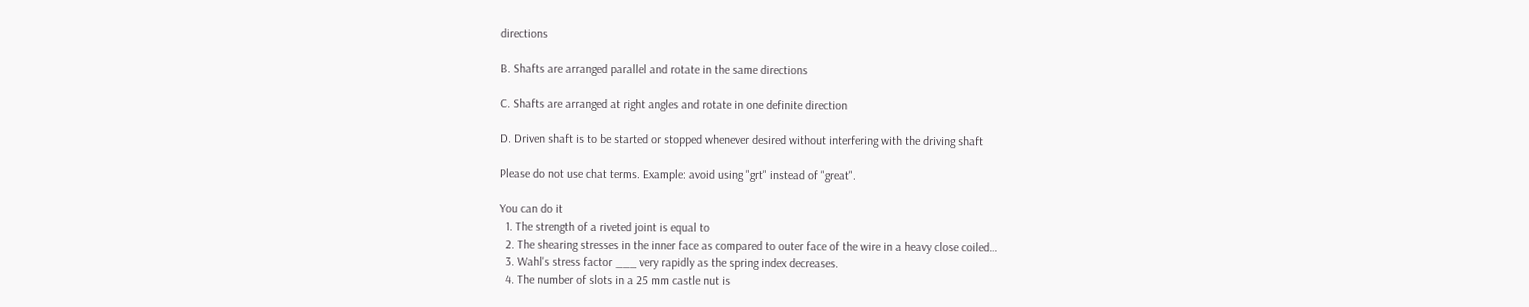directions

B. Shafts are arranged parallel and rotate in the same directions

C. Shafts are arranged at right angles and rotate in one definite direction

D. Driven shaft is to be started or stopped whenever desired without interfering with the driving shaft

Please do not use chat terms. Example: avoid using "grt" instead of "great".

You can do it
  1. The strength of a riveted joint is equal to
  2. The shearing stresses in the inner face as compared to outer face of the wire in a heavy close coiled…
  3. Wahl's stress factor ___ very rapidly as the spring index decreases.
  4. The number of slots in a 25 mm castle nut is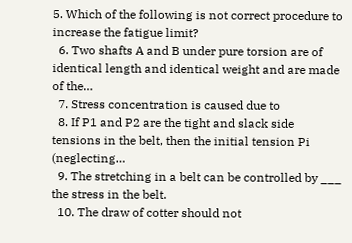5. Which of the following is not correct procedure to increase the fatigue limit?
  6. Two shafts A and B under pure torsion are of identical length and identical weight and are made of the…
  7. Stress concentration is caused due to
  8. If P1 and P2 are the tight and slack side tensions in the belt, then the initial tension Pi (neglecting…
  9. The stretching in a belt can be controlled by ___ the stress in the belt.
  10. The draw of cotter should not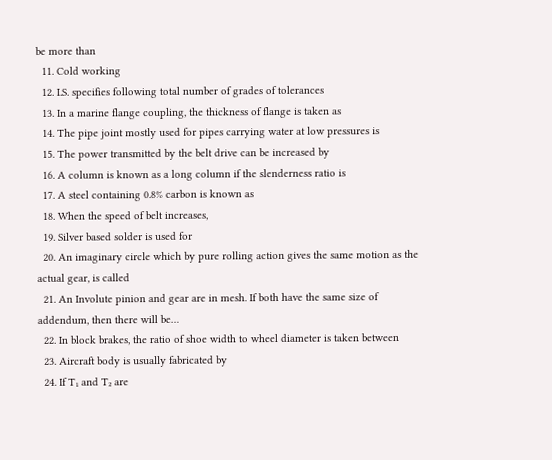be more than
  11. Cold working
  12. I.S. specifies following total number of grades of tolerances
  13. In a marine flange coupling, the thickness of flange is taken as
  14. The pipe joint mostly used for pipes carrying water at low pressures is
  15. The power transmitted by the belt drive can be increased by
  16. A column is known as a long column if the slenderness ratio is
  17. A steel containing 0.8% carbon is known as
  18. When the speed of belt increases,
  19. Silver based solder is used for
  20. An imaginary circle which by pure rolling action gives the same motion as the actual gear, is called
  21. An Involute pinion and gear are in mesh. If both have the same size of addendum, then there will be…
  22. In block brakes, the ratio of shoe width to wheel diameter is taken between
  23. Aircraft body is usually fabricated by
  24. If T₁ and T₂ are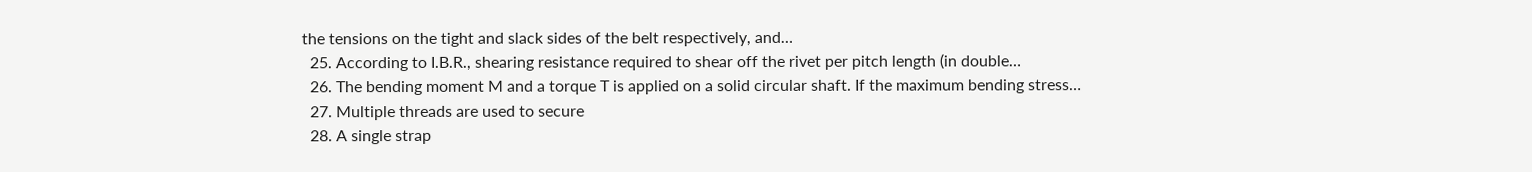the tensions on the tight and slack sides of the belt respectively, and…
  25. According to I.B.R., shearing resistance required to shear off the rivet per pitch length (in double…
  26. The bending moment M and a torque T is applied on a solid circular shaft. If the maximum bending stress…
  27. Multiple threads are used to secure
  28. A single strap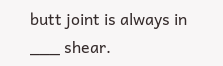butt joint is always in ___ shear.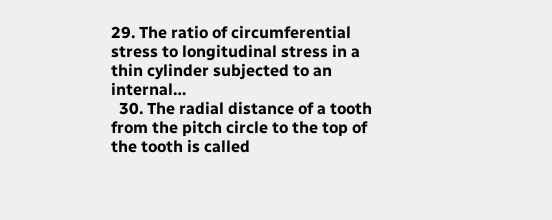29. The ratio of circumferential stress to longitudinal stress in a thin cylinder subjected to an internal…
  30. The radial distance of a tooth from the pitch circle to the top of the tooth is called